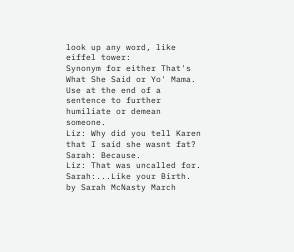look up any word, like eiffel tower:
Synonym for either That's What She Said or Yo' Mama. Use at the end of a sentence to further humiliate or demean someone.
Liz: Why did you tell Karen that I said she wasnt fat?
Sarah: Because.
Liz: That was uncalled for.
Sarah:...Like your Birth.
by Sarah McNasty March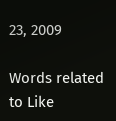23, 2009

Words related to Like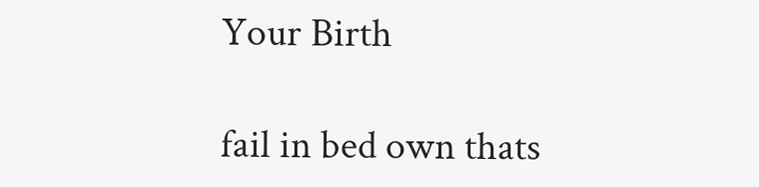Your Birth

fail in bed own thats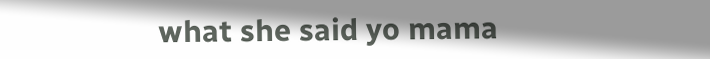what she said yo mama